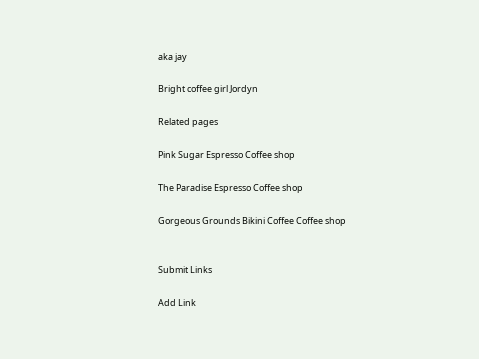aka jay

Bright coffee girl Jordyn

Related pages

Pink Sugar Espresso Coffee shop

The Paradise Espresso Coffee shop

Gorgeous Grounds Bikini Coffee Coffee shop


Submit Links

Add Link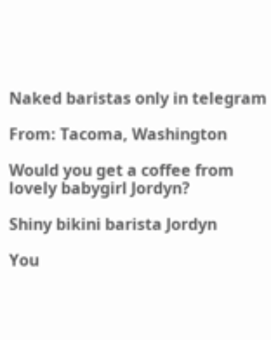Naked baristas only in telegram

From: Tacoma, Washington

Would you get a coffee from lovely babygirl Jordyn?

Shiny bikini barista Jordyn

You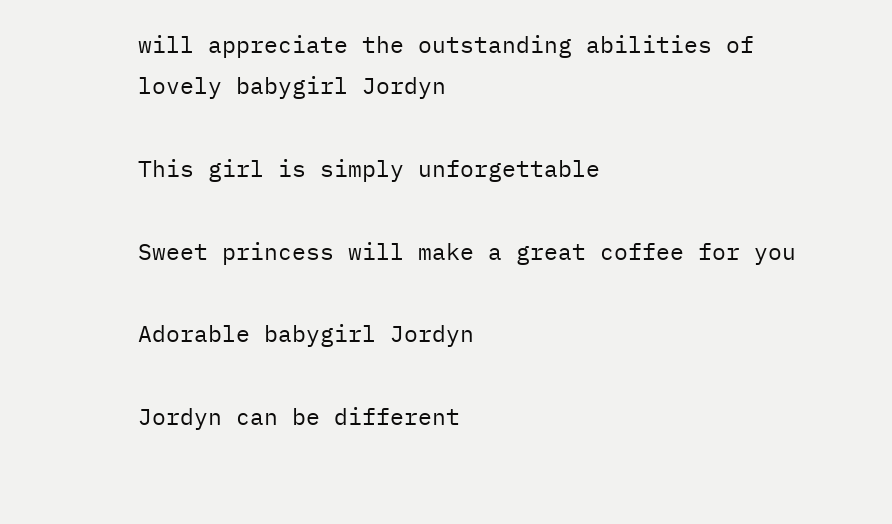will appreciate the outstanding abilities of lovely babygirl Jordyn

This girl is simply unforgettable

Sweet princess will make a great coffee for you

Adorable babygirl Jordyn

Jordyn can be different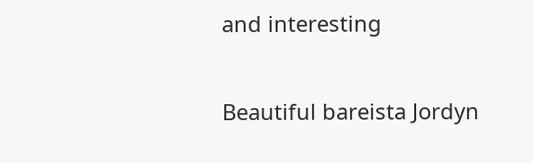and interesting

Beautiful bareista Jordyn